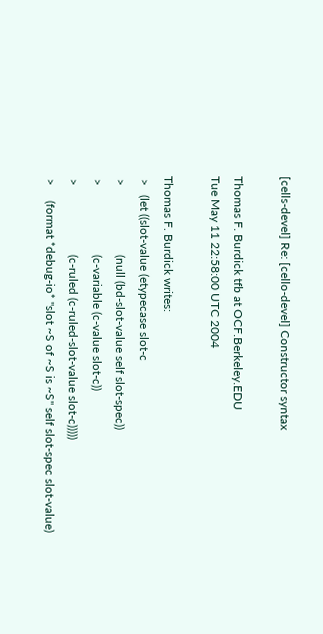[cells-devel] Re: [cello-devel] Constructor syntax

Thomas F. Burdick tfb at OCF.Berkeley.EDU
Tue May 11 22:58:00 UTC 2004

Thomas F. Burdick writes:
 >   (let ((slot-value (etypecase slot-c
 >                       (null (bd-slot-value self slot-spec))
 >                       (c-variable (c-value slot-c))
 >                       (c-ruled (c-ruled-slot-value slot-c)))))
 >     (format *debug-io* "slot ~S of ~S is ~S" self slot-spec slot-value)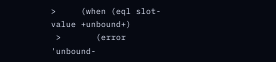>     (when (eql slot-value +unbound+)
 >       (error 'unbound-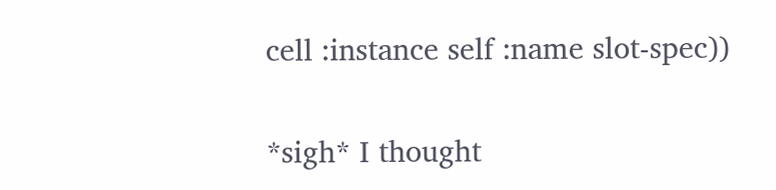cell :instance self :name slot-spec))

*sigh* I thought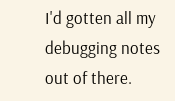I'd gotten all my debugging notes out of there.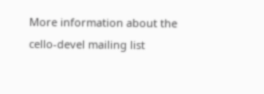More information about the cello-devel mailing list